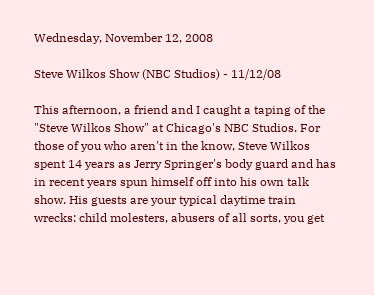Wednesday, November 12, 2008

Steve Wilkos Show (NBC Studios) - 11/12/08

This afternoon, a friend and I caught a taping of the "Steve Wilkos Show" at Chicago's NBC Studios. For those of you who aren't in the know, Steve Wilkos spent 14 years as Jerry Springer's body guard and has in recent years spun himself off into his own talk show. His guests are your typical daytime train wrecks: child molesters, abusers of all sorts, you get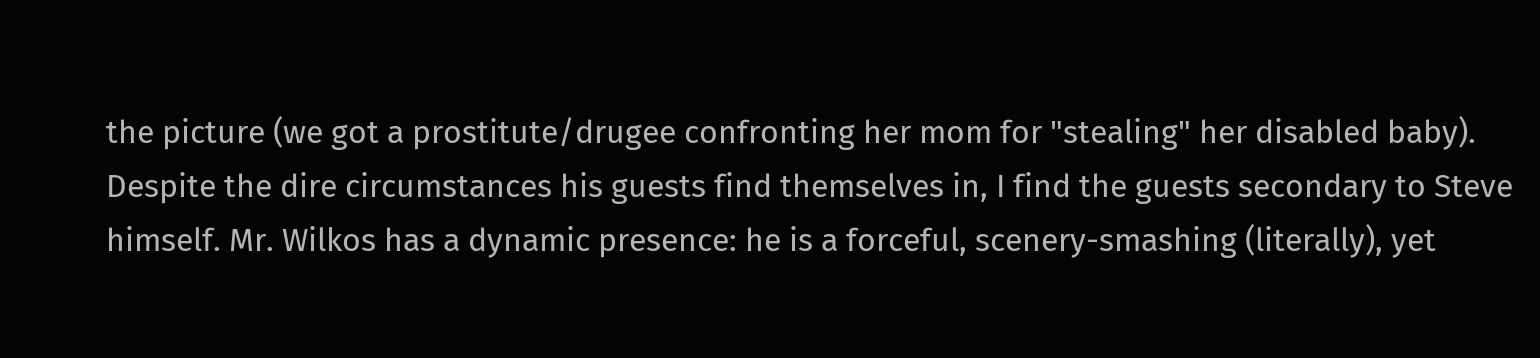the picture (we got a prostitute/drugee confronting her mom for "stealing" her disabled baby). Despite the dire circumstances his guests find themselves in, I find the guests secondary to Steve himself. Mr. Wilkos has a dynamic presence: he is a forceful, scenery-smashing (literally), yet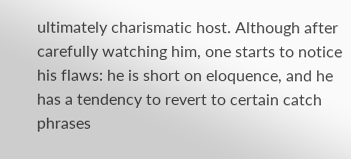ultimately charismatic host. Although after carefully watching him, one starts to notice his flaws: he is short on eloquence, and he has a tendency to revert to certain catch phrases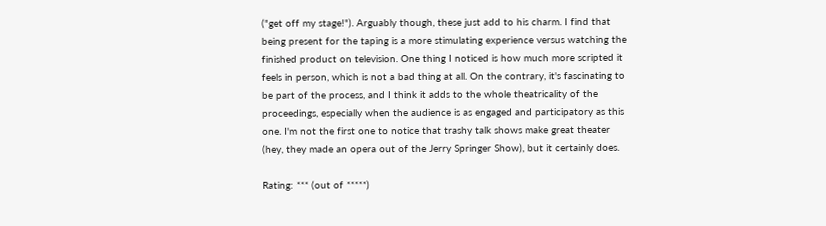("get off my stage!"). Arguably though, these just add to his charm. I find that being present for the taping is a more stimulating experience versus watching the finished product on television. One thing I noticed is how much more scripted it feels in person, which is not a bad thing at all. On the contrary, it's fascinating to be part of the process, and I think it adds to the whole theatricality of the proceedings, especially when the audience is as engaged and participatory as this one. I'm not the first one to notice that trashy talk shows make great theater (hey, they made an opera out of the Jerry Springer Show), but it certainly does.

Rating: *** (out of *****)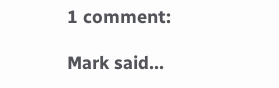1 comment:

Mark said...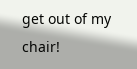get out of my chair!